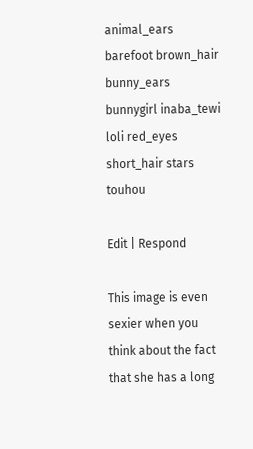animal_ears barefoot brown_hair bunny_ears bunnygirl inaba_tewi loli red_eyes short_hair stars touhou

Edit | Respond

This image is even sexier when you think about the fact that she has a long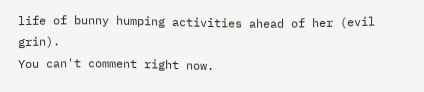life of bunny humping activities ahead of her (evil grin).
You can't comment right now.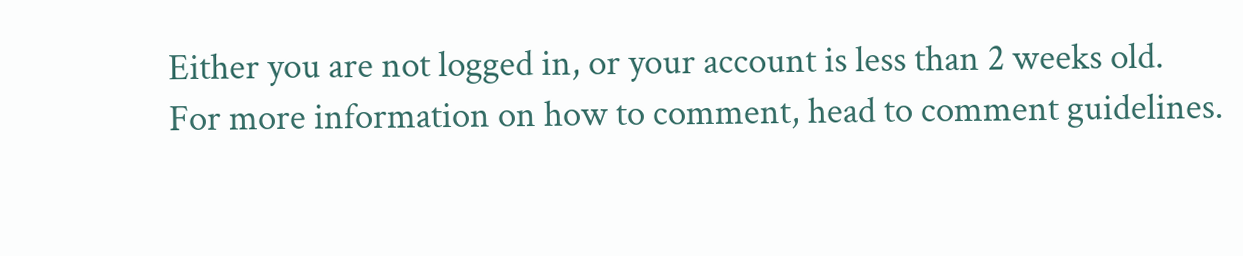Either you are not logged in, or your account is less than 2 weeks old.
For more information on how to comment, head to comment guidelines.